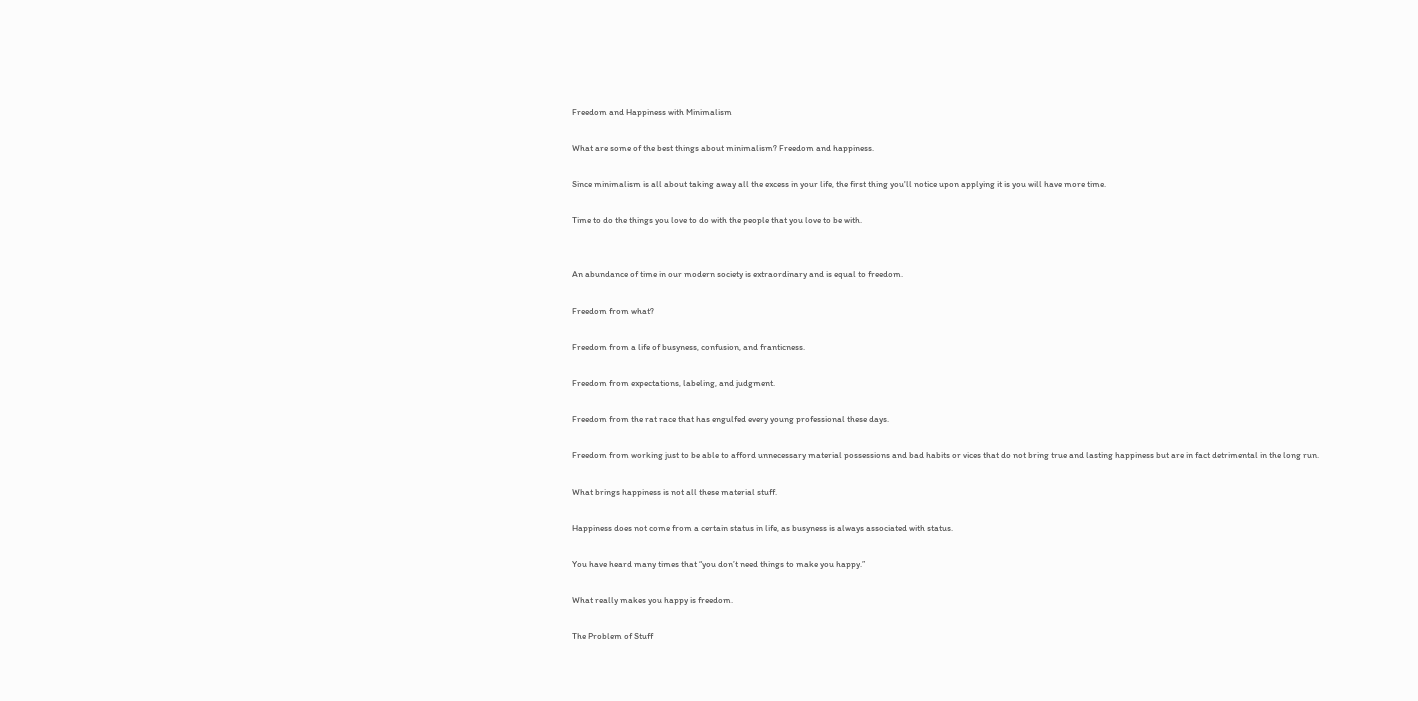Freedom and Happiness with Minimalism

What are some of the best things about minimalism? Freedom and happiness.

Since minimalism is all about taking away all the excess in your life, the first thing you'll notice upon applying it is you will have more time.

Time to do the things you love to do with the people that you love to be with.


An abundance of time in our modern society is extraordinary and is equal to freedom.

Freedom from what?

Freedom from a life of busyness, confusion, and franticness.

Freedom from expectations, labeling, and judgment.

Freedom from the rat race that has engulfed every young professional these days.

Freedom from working just to be able to afford unnecessary material possessions and bad habits or vices that do not bring true and lasting happiness but are in fact detrimental in the long run.

What brings happiness is not all these material stuff.

Happiness does not come from a certain status in life, as busyness is always associated with status.

You have heard many times that “you don’t need things to make you happy.”

What really makes you happy is freedom.

The Problem of Stuff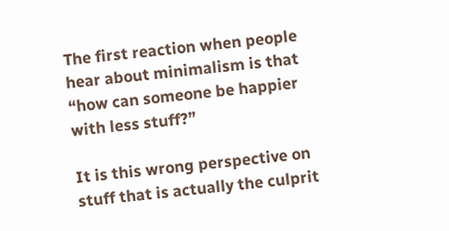The first reaction when people hear about minimalism is that “how can someone be happier with less stuff?”

It is this wrong perspective on stuff that is actually the culprit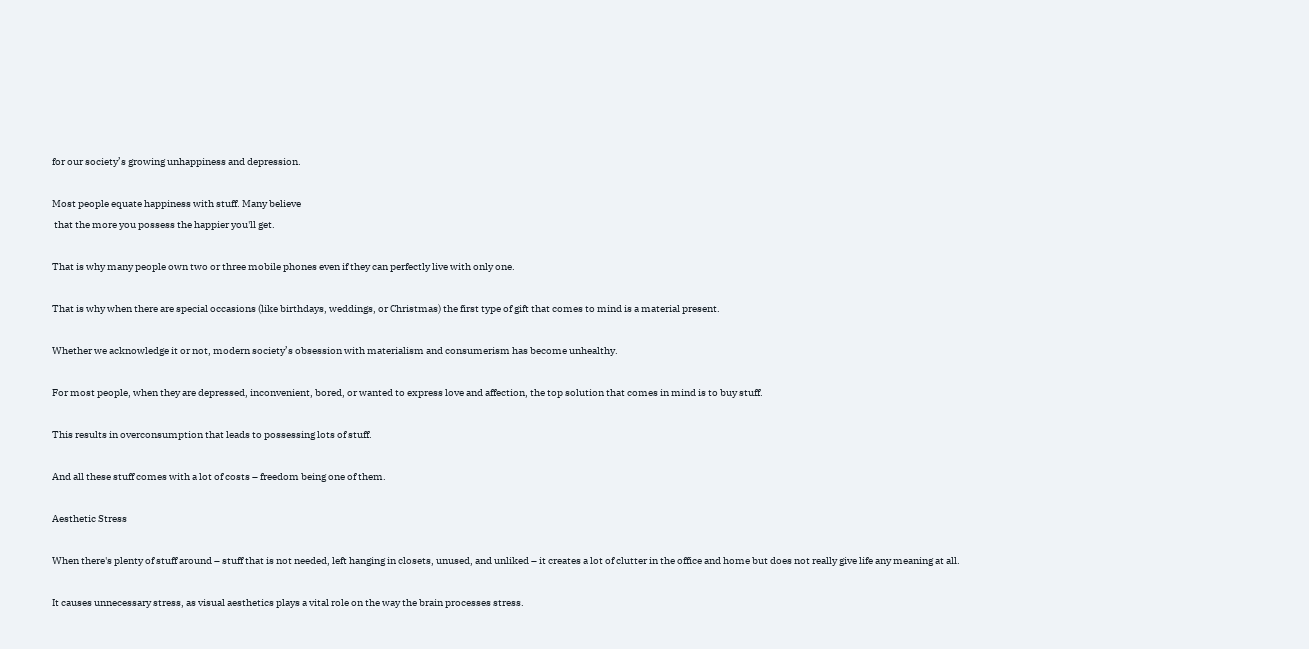for our society’s growing unhappiness and depression.

Most people equate happiness with stuff. Many believe
 that the more you possess the happier you'll get.

That is why many people own two or three mobile phones even if they can perfectly live with only one.

That is why when there are special occasions (like birthdays, weddings, or Christmas) the first type of gift that comes to mind is a material present.

Whether we acknowledge it or not, modern society’s obsession with materialism and consumerism has become unhealthy.

For most people, when they are depressed, inconvenient, bored, or wanted to express love and affection, the top solution that comes in mind is to buy stuff.

This results in overconsumption that leads to possessing lots of stuff.

And all these stuff comes with a lot of costs – freedom being one of them.

Aesthetic Stress

When there's plenty of stuff around – stuff that is not needed, left hanging in closets, unused, and unliked – it creates a lot of clutter in the office and home but does not really give life any meaning at all.

It causes unnecessary stress, as visual aesthetics plays a vital role on the way the brain processes stress.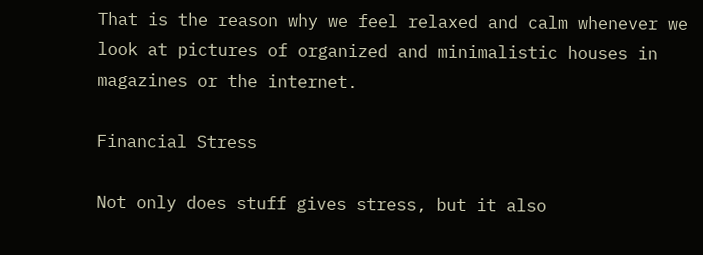That is the reason why we feel relaxed and calm whenever we look at pictures of organized and minimalistic houses in magazines or the internet.

Financial Stress

Not only does stuff gives stress, but it also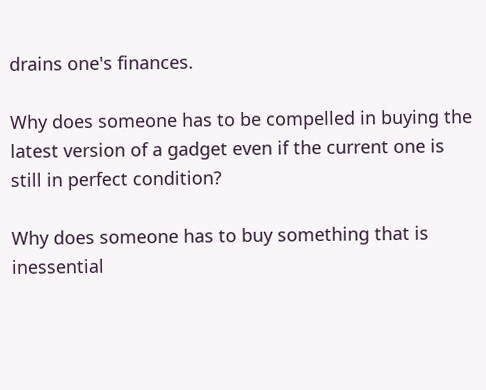drains one's finances.

Why does someone has to be compelled in buying the latest version of a gadget even if the current one is still in perfect condition?

Why does someone has to buy something that is inessential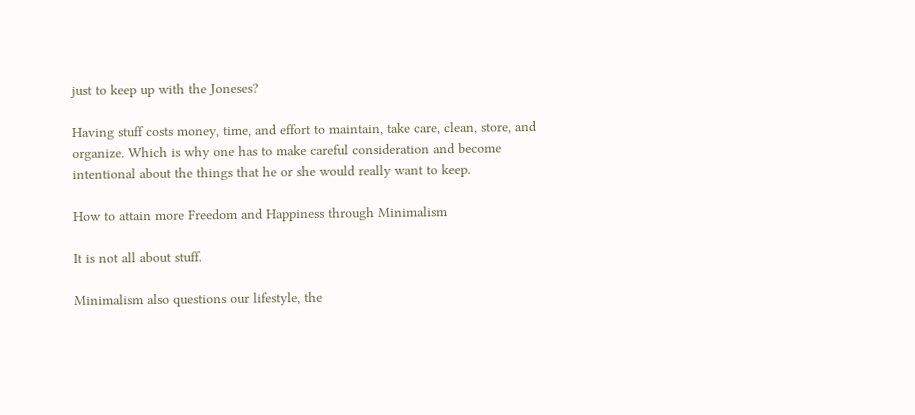just to keep up with the Joneses?

Having stuff costs money, time, and effort to maintain, take care, clean, store, and organize. Which is why one has to make careful consideration and become intentional about the things that he or she would really want to keep.

How to attain more Freedom and Happiness through Minimalism

It is not all about stuff.

Minimalism also questions our lifestyle, the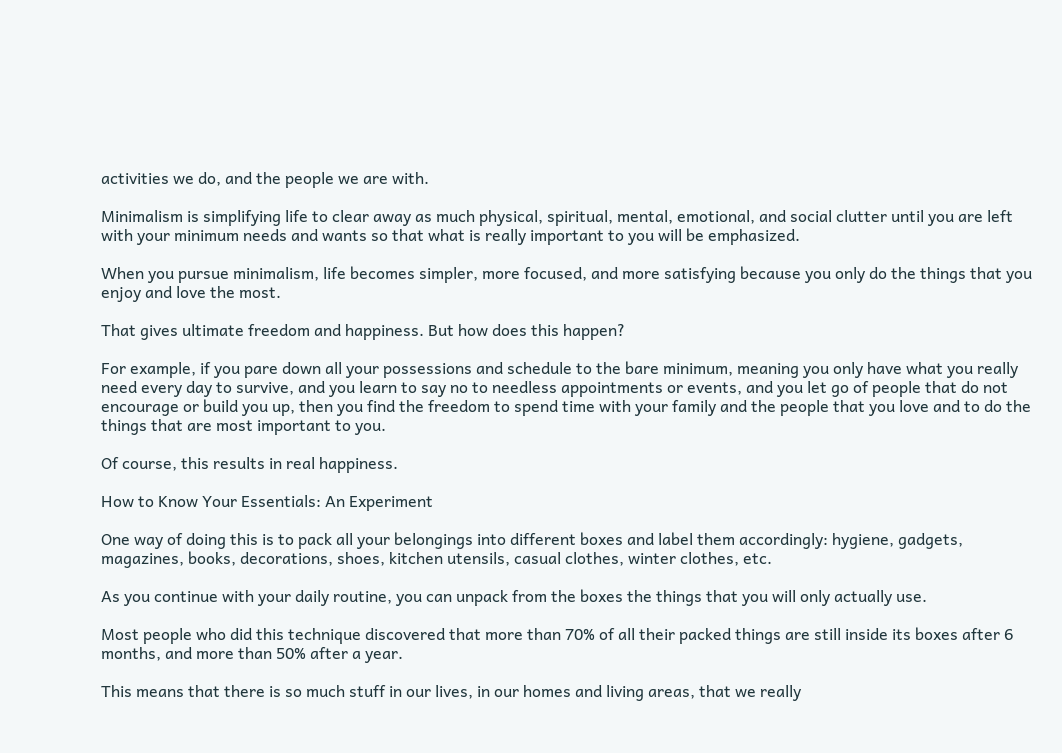activities we do, and the people we are with.

Minimalism is simplifying life to clear away as much physical, spiritual, mental, emotional, and social clutter until you are left with your minimum needs and wants so that what is really important to you will be emphasized.

When you pursue minimalism, life becomes simpler, more focused, and more satisfying because you only do the things that you enjoy and love the most.

That gives ultimate freedom and happiness. But how does this happen?

For example, if you pare down all your possessions and schedule to the bare minimum, meaning you only have what you really need every day to survive, and you learn to say no to needless appointments or events, and you let go of people that do not encourage or build you up, then you find the freedom to spend time with your family and the people that you love and to do the things that are most important to you.

Of course, this results in real happiness.

How to Know Your Essentials: An Experiment

One way of doing this is to pack all your belongings into different boxes and label them accordingly: hygiene, gadgets, magazines, books, decorations, shoes, kitchen utensils, casual clothes, winter clothes, etc.

As you continue with your daily routine, you can unpack from the boxes the things that you will only actually use.

Most people who did this technique discovered that more than 70% of all their packed things are still inside its boxes after 6 months, and more than 50% after a year.

This means that there is so much stuff in our lives, in our homes and living areas, that we really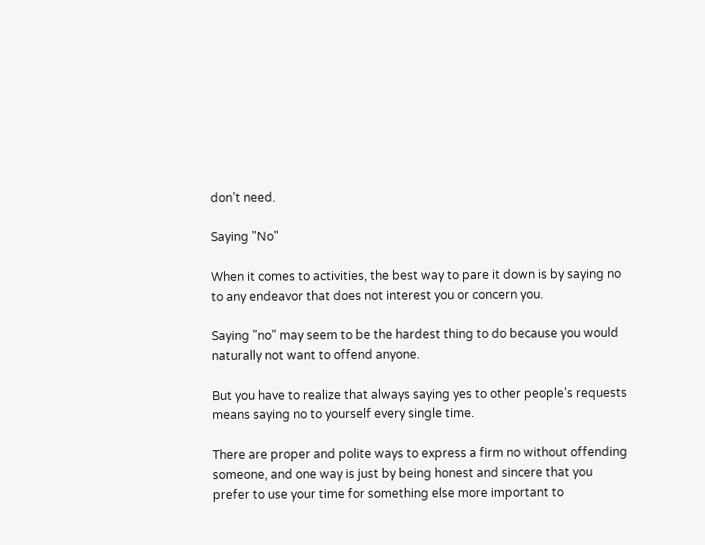don’t need.

Saying "No"

When it comes to activities, the best way to pare it down is by saying no to any endeavor that does not interest you or concern you.

Saying "no" may seem to be the hardest thing to do because you would naturally not want to offend anyone.

But you have to realize that always saying yes to other people’s requests means saying no to yourself every single time.

There are proper and polite ways to express a firm no without offending someone, and one way is just by being honest and sincere that you prefer to use your time for something else more important to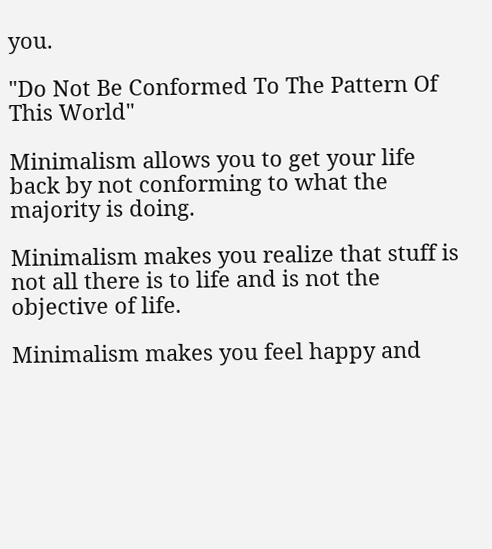you.

"Do Not Be Conformed To The Pattern Of This World"

Minimalism allows you to get your life back by not conforming to what the majority is doing.

Minimalism makes you realize that stuff is not all there is to life and is not the objective of life.

Minimalism makes you feel happy and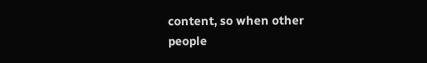content, so when other people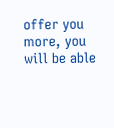offer you more, you will be able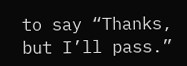to say “Thanks, but I’ll pass.”